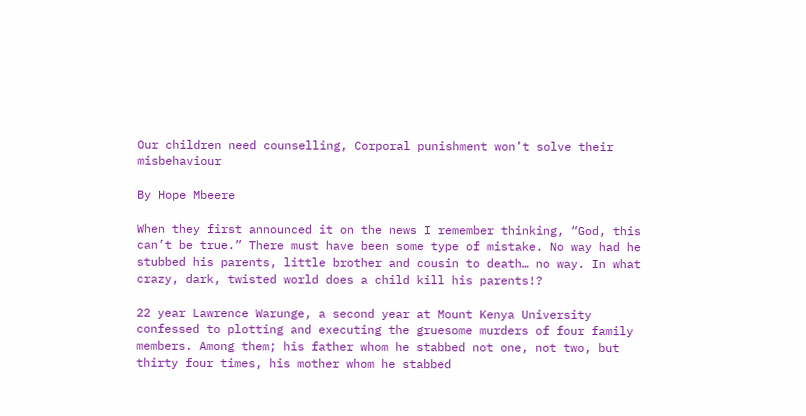Our children need counselling, Corporal punishment won’t solve their misbehaviour

By Hope Mbeere

When they first announced it on the news I remember thinking, “God, this can’t be true.” There must have been some type of mistake. No way had he stubbed his parents, little brother and cousin to death… no way. In what crazy, dark, twisted world does a child kill his parents!?

22 year Lawrence Warunge, a second year at Mount Kenya University confessed to plotting and executing the gruesome murders of four family members. Among them; his father whom he stabbed not one, not two, but thirty four times, his mother whom he stabbed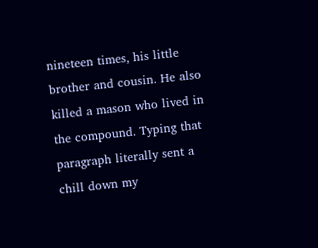nineteen times, his little brother and cousin. He also killed a mason who lived in the compound. Typing that paragraph literally sent a chill down my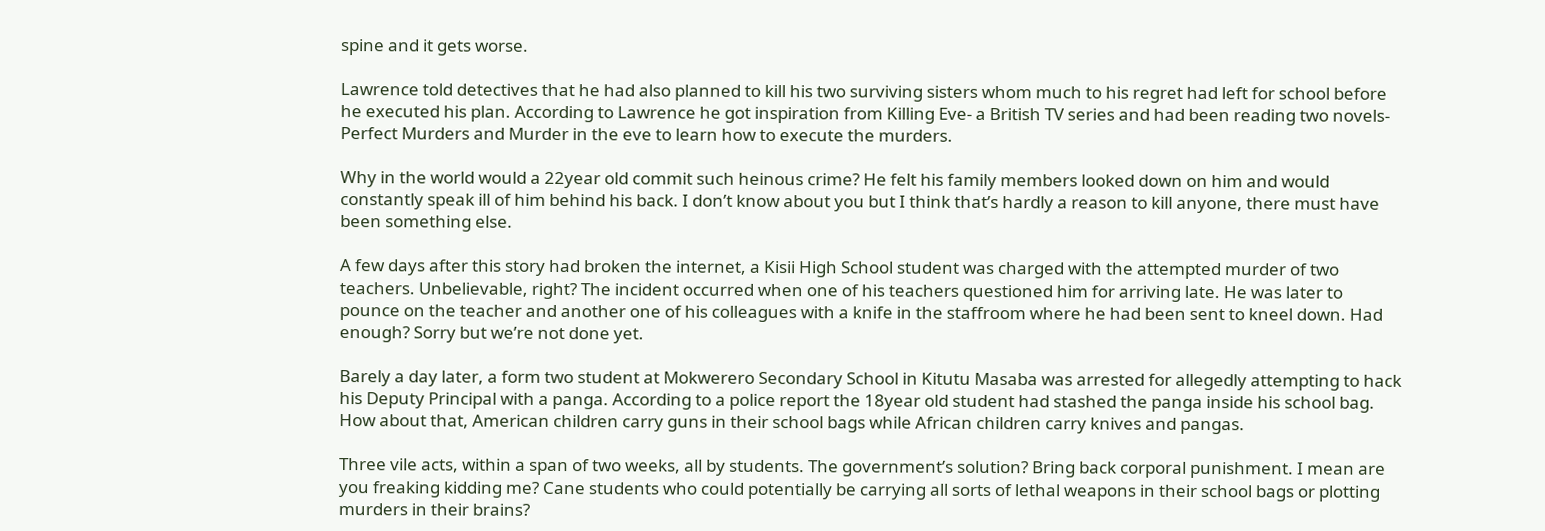spine and it gets worse.

Lawrence told detectives that he had also planned to kill his two surviving sisters whom much to his regret had left for school before he executed his plan. According to Lawrence he got inspiration from Killing Eve- a British TV series and had been reading two novels- Perfect Murders and Murder in the eve to learn how to execute the murders.

Why in the world would a 22year old commit such heinous crime? He felt his family members looked down on him and would constantly speak ill of him behind his back. I don’t know about you but I think that’s hardly a reason to kill anyone, there must have been something else.

A few days after this story had broken the internet, a Kisii High School student was charged with the attempted murder of two teachers. Unbelievable, right? The incident occurred when one of his teachers questioned him for arriving late. He was later to pounce on the teacher and another one of his colleagues with a knife in the staffroom where he had been sent to kneel down. Had enough? Sorry but we’re not done yet.

Barely a day later, a form two student at Mokwerero Secondary School in Kitutu Masaba was arrested for allegedly attempting to hack his Deputy Principal with a panga. According to a police report the 18year old student had stashed the panga inside his school bag. How about that, American children carry guns in their school bags while African children carry knives and pangas.

Three vile acts, within a span of two weeks, all by students. The government’s solution? Bring back corporal punishment. I mean are you freaking kidding me? Cane students who could potentially be carrying all sorts of lethal weapons in their school bags or plotting murders in their brains?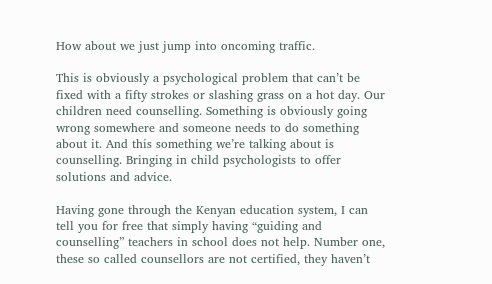How about we just jump into oncoming traffic.

This is obviously a psychological problem that can’t be fixed with a fifty strokes or slashing grass on a hot day. Our children need counselling. Something is obviously going wrong somewhere and someone needs to do something about it. And this something we’re talking about is counselling. Bringing in child psychologists to offer solutions and advice.

Having gone through the Kenyan education system, I can tell you for free that simply having “guiding and counselling” teachers in school does not help. Number one, these so called counsellors are not certified, they haven’t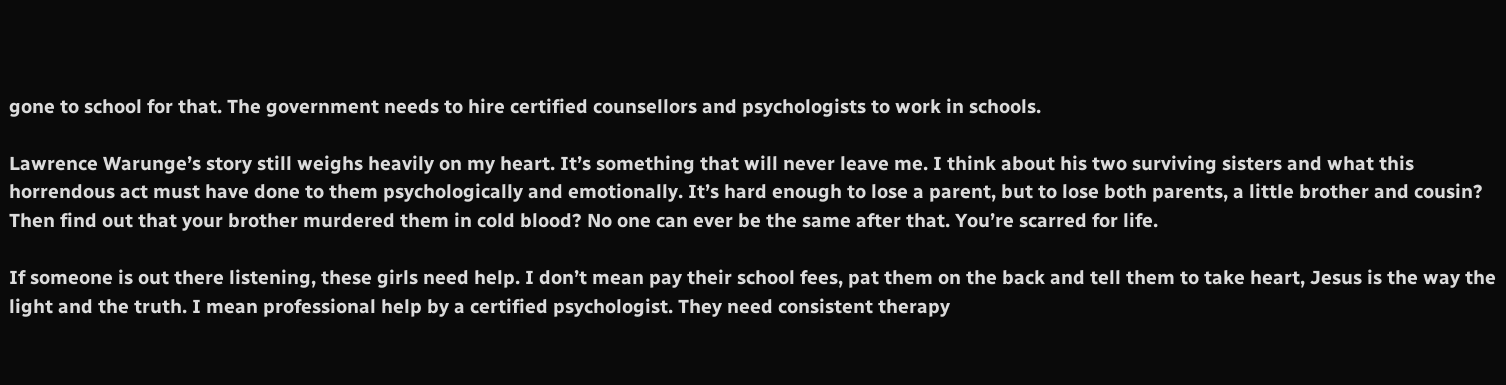gone to school for that. The government needs to hire certified counsellors and psychologists to work in schools.

Lawrence Warunge’s story still weighs heavily on my heart. It’s something that will never leave me. I think about his two surviving sisters and what this horrendous act must have done to them psychologically and emotionally. It’s hard enough to lose a parent, but to lose both parents, a little brother and cousin? Then find out that your brother murdered them in cold blood? No one can ever be the same after that. You’re scarred for life.

If someone is out there listening, these girls need help. I don’t mean pay their school fees, pat them on the back and tell them to take heart, Jesus is the way the light and the truth. I mean professional help by a certified psychologist. They need consistent therapy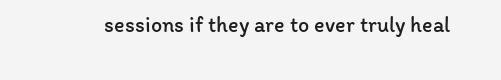sessions if they are to ever truly heal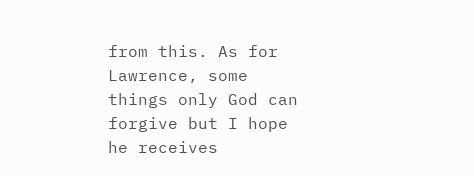from this. As for Lawrence, some things only God can forgive but I hope he receives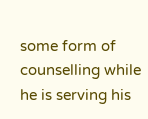some form of counselling while he is serving his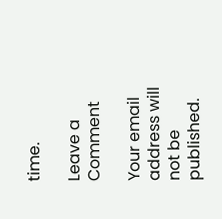time.

Leave a Comment

Your email address will not be published.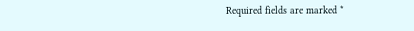Required fields are marked *